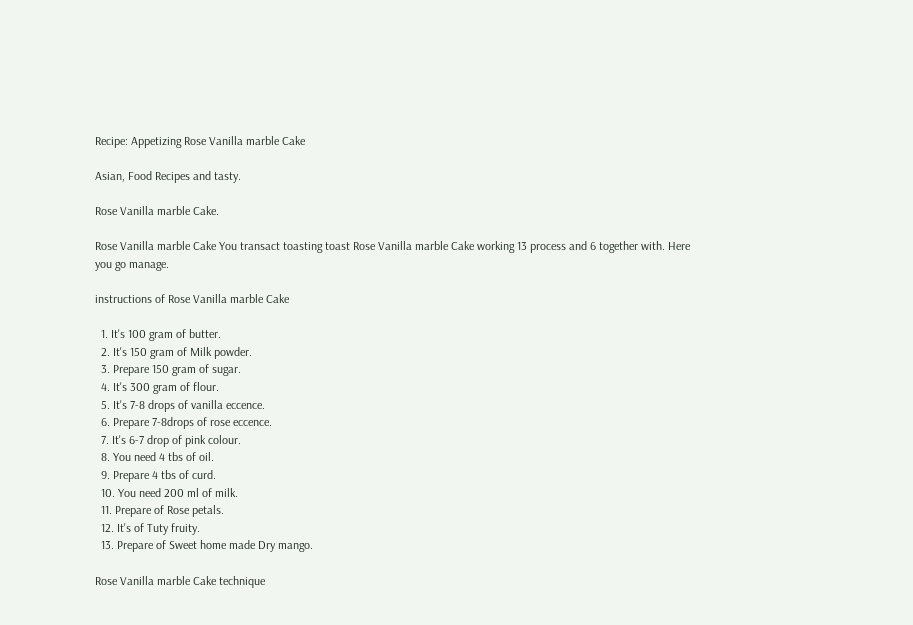Recipe: Appetizing Rose Vanilla marble Cake

Asian, Food Recipes and tasty.

Rose Vanilla marble Cake.

Rose Vanilla marble Cake You transact toasting toast Rose Vanilla marble Cake working 13 process and 6 together with. Here you go manage.

instructions of Rose Vanilla marble Cake

  1. It's 100 gram of butter.
  2. It's 150 gram of Milk powder.
  3. Prepare 150 gram of sugar.
  4. It's 300 gram of flour.
  5. It's 7-8 drops of vanilla eccence.
  6. Prepare 7-8drops of rose eccence.
  7. It's 6-7 drop of pink colour.
  8. You need 4 tbs of oil.
  9. Prepare 4 tbs of curd.
  10. You need 200 ml of milk.
  11. Prepare of Rose petals.
  12. It's of Tuty fruity.
  13. Prepare of Sweet home made Dry mango.

Rose Vanilla marble Cake technique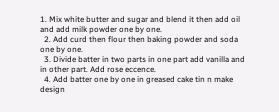1. Mix white butter and sugar and blend it then add oil and add milk powder one by one.
  2. Add curd then flour then baking powder and soda one by one.
  3. Divide batter in two parts in one part add vanilla and in other part. Add rose eccence.
  4. Add batter one by one in greased cake tin n make design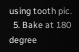using tooth pic.
  5. Bake at 180 degree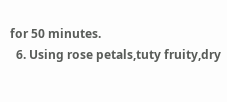for 50 minutes.
  6. Using rose petals,tuty fruity,dry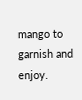mango to garnish and enjoy.